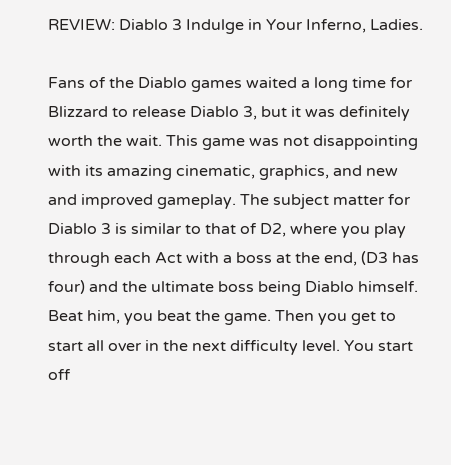REVIEW: Diablo 3 Indulge in Your Inferno, Ladies.

Fans of the Diablo games waited a long time for Blizzard to release Diablo 3, but it was definitely worth the wait. This game was not disappointing with its amazing cinematic, graphics, and new and improved gameplay. The subject matter for Diablo 3 is similar to that of D2, where you play through each Act with a boss at the end, (D3 has four) and the ultimate boss being Diablo himself. Beat him, you beat the game. Then you get to start all over in the next difficulty level. You start off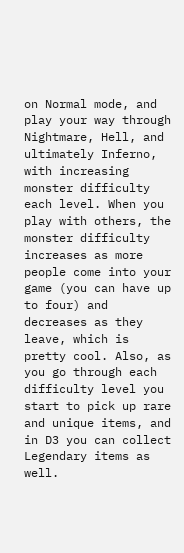on Normal mode, and play your way through Nightmare, Hell, and ultimately Inferno, with increasing monster difficulty each level. When you play with others, the monster difficulty increases as more people come into your game (you can have up to four) and decreases as they leave, which is pretty cool. Also, as you go through each difficulty level you start to pick up rare and unique items, and in D3 you can collect Legendary items as well.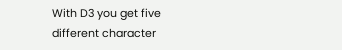With D3 you get five different character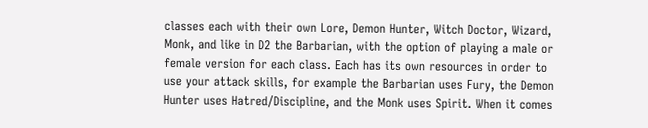classes each with their own Lore, Demon Hunter, Witch Doctor, Wizard, Monk, and like in D2 the Barbarian, with the option of playing a male or female version for each class. Each has its own resources in order to use your attack skills, for example the Barbarian uses Fury, the Demon Hunter uses Hatred/Discipline, and the Monk uses Spirit. When it comes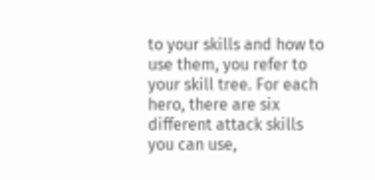to your skills and how to use them, you refer to your skill tree. For each hero, there are six different attack skills you can use,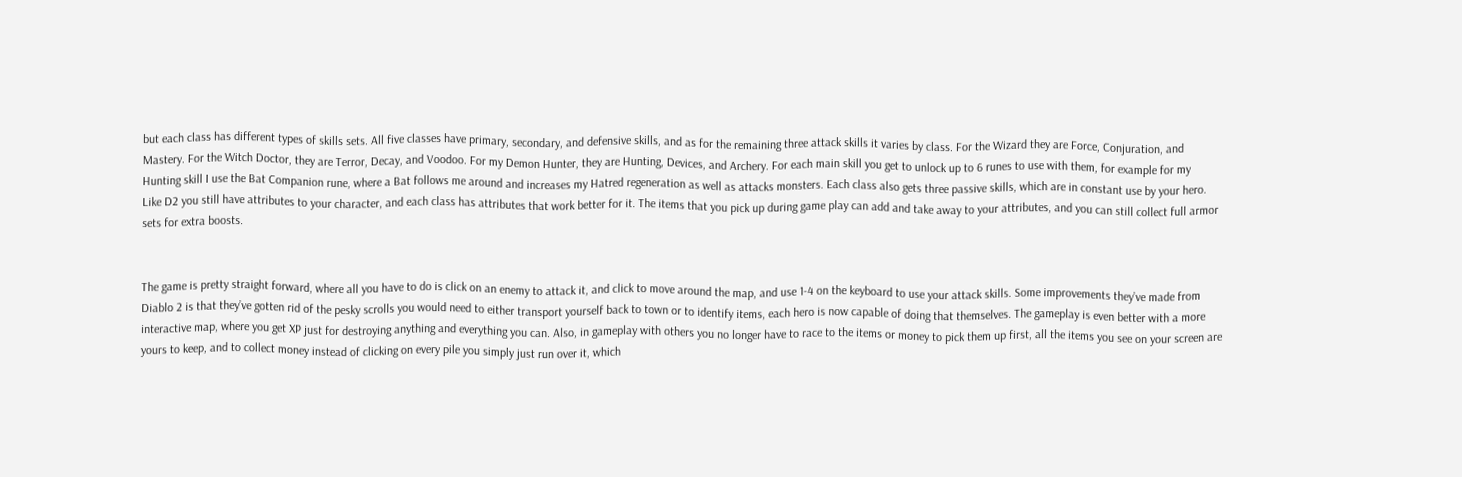but each class has different types of skills sets. All five classes have primary, secondary, and defensive skills, and as for the remaining three attack skills it varies by class. For the Wizard they are Force, Conjuration, and Mastery. For the Witch Doctor, they are Terror, Decay, and Voodoo. For my Demon Hunter, they are Hunting, Devices, and Archery. For each main skill you get to unlock up to 6 runes to use with them, for example for my Hunting skill I use the Bat Companion rune, where a Bat follows me around and increases my Hatred regeneration as well as attacks monsters. Each class also gets three passive skills, which are in constant use by your hero. Like D2 you still have attributes to your character, and each class has attributes that work better for it. The items that you pick up during game play can add and take away to your attributes, and you can still collect full armor sets for extra boosts.


The game is pretty straight forward, where all you have to do is click on an enemy to attack it, and click to move around the map, and use 1-4 on the keyboard to use your attack skills. Some improvements they’ve made from Diablo 2 is that they’ve gotten rid of the pesky scrolls you would need to either transport yourself back to town or to identify items, each hero is now capable of doing that themselves. The gameplay is even better with a more interactive map, where you get XP just for destroying anything and everything you can. Also, in gameplay with others you no longer have to race to the items or money to pick them up first, all the items you see on your screen are yours to keep, and to collect money instead of clicking on every pile you simply just run over it, which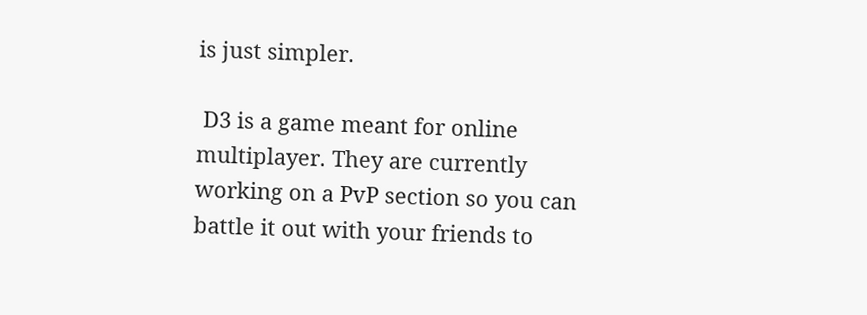is just simpler.

 D3 is a game meant for online multiplayer. They are currently working on a PvP section so you can battle it out with your friends to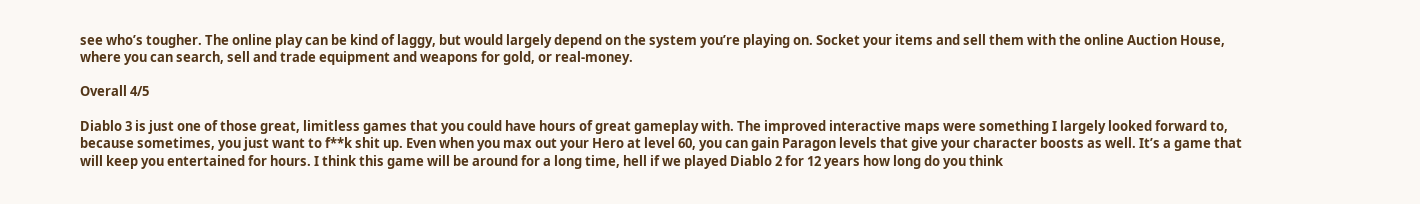see who’s tougher. The online play can be kind of laggy, but would largely depend on the system you’re playing on. Socket your items and sell them with the online Auction House, where you can search, sell and trade equipment and weapons for gold, or real-money.

Overall 4/5

Diablo 3 is just one of those great, limitless games that you could have hours of great gameplay with. The improved interactive maps were something I largely looked forward to, because sometimes, you just want to f**k shit up. Even when you max out your Hero at level 60, you can gain Paragon levels that give your character boosts as well. It’s a game that will keep you entertained for hours. I think this game will be around for a long time, hell if we played Diablo 2 for 12 years how long do you think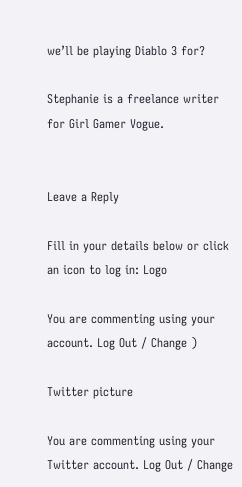we’ll be playing Diablo 3 for?

Stephanie is a freelance writer for Girl Gamer Vogue.


Leave a Reply

Fill in your details below or click an icon to log in: Logo

You are commenting using your account. Log Out / Change )

Twitter picture

You are commenting using your Twitter account. Log Out / Change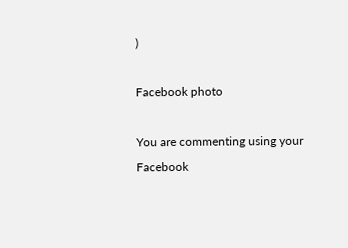)

Facebook photo

You are commenting using your Facebook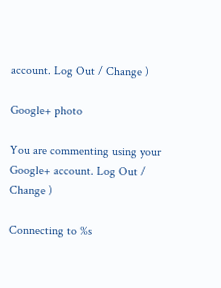account. Log Out / Change )

Google+ photo

You are commenting using your Google+ account. Log Out / Change )

Connecting to %s